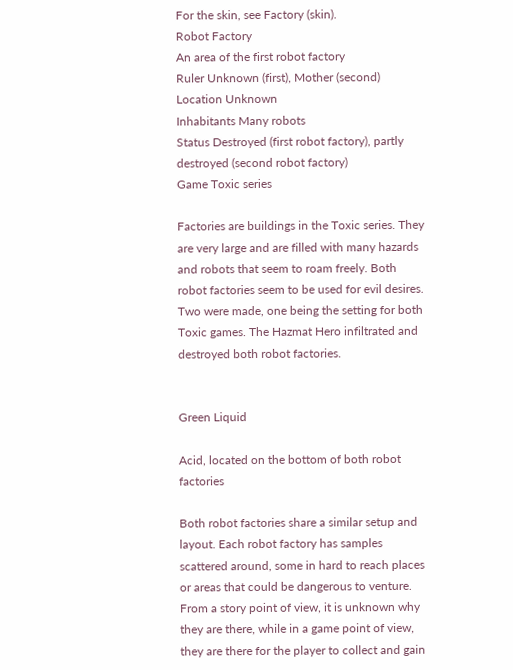For the skin, see Factory (skin).
Robot Factory
An area of the first robot factory
Ruler Unknown (first), Mother (second)
Location Unknown
Inhabitants Many robots
Status Destroyed (first robot factory), partly destroyed (second robot factory)
Game Toxic series

Factories are buildings in the Toxic series. They are very large and are filled with many hazards and robots that seem to roam freely. Both robot factories seem to be used for evil desires. Two were made, one being the setting for both Toxic games. The Hazmat Hero infiltrated and destroyed both robot factories.


Green Liquid

Acid, located on the bottom of both robot factories

Both robot factories share a similar setup and layout. Each robot factory has samples scattered around, some in hard to reach places or areas that could be dangerous to venture. From a story point of view, it is unknown why they are there, while in a game point of view, they are there for the player to collect and gain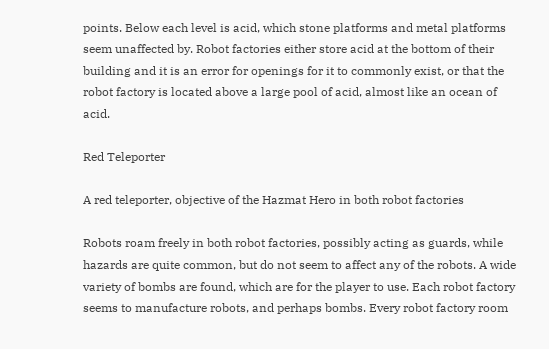points. Below each level is acid, which stone platforms and metal platforms seem unaffected by. Robot factories either store acid at the bottom of their building and it is an error for openings for it to commonly exist, or that the robot factory is located above a large pool of acid, almost like an ocean of acid.

Red Teleporter

A red teleporter, objective of the Hazmat Hero in both robot factories

Robots roam freely in both robot factories, possibly acting as guards, while hazards are quite common, but do not seem to affect any of the robots. A wide variety of bombs are found, which are for the player to use. Each robot factory seems to manufacture robots, and perhaps bombs. Every robot factory room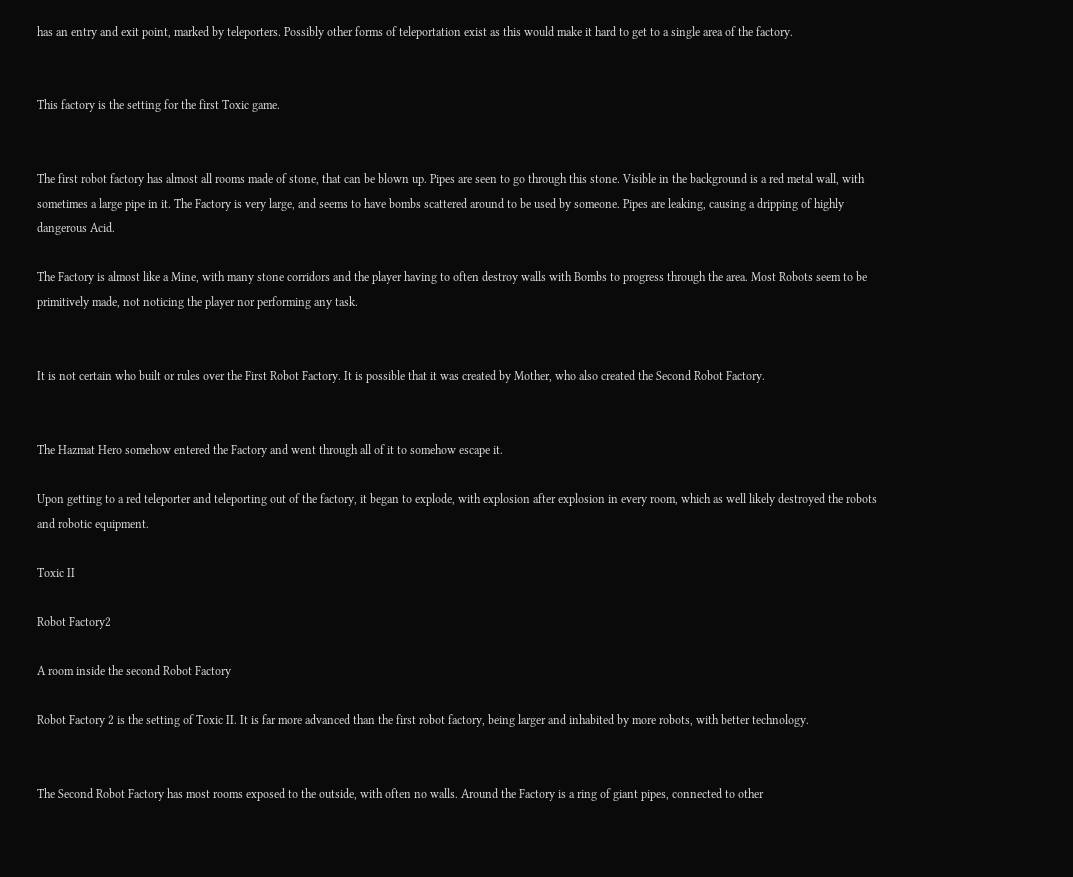has an entry and exit point, marked by teleporters. Possibly other forms of teleportation exist as this would make it hard to get to a single area of the factory.


This factory is the setting for the first Toxic game.


The first robot factory has almost all rooms made of stone, that can be blown up. Pipes are seen to go through this stone. Visible in the background is a red metal wall, with sometimes a large pipe in it. The Factory is very large, and seems to have bombs scattered around to be used by someone. Pipes are leaking, causing a dripping of highly dangerous Acid.

The Factory is almost like a Mine, with many stone corridors and the player having to often destroy walls with Bombs to progress through the area. Most Robots seem to be primitively made, not noticing the player nor performing any task.


It is not certain who built or rules over the First Robot Factory. It is possible that it was created by Mother, who also created the Second Robot Factory.


The Hazmat Hero somehow entered the Factory and went through all of it to somehow escape it.

Upon getting to a red teleporter and teleporting out of the factory, it began to explode, with explosion after explosion in every room, which as well likely destroyed the robots and robotic equipment.

Toxic II

Robot Factory2

A room inside the second Robot Factory

Robot Factory 2 is the setting of Toxic II. It is far more advanced than the first robot factory, being larger and inhabited by more robots, with better technology.


The Second Robot Factory has most rooms exposed to the outside, with often no walls. Around the Factory is a ring of giant pipes, connected to other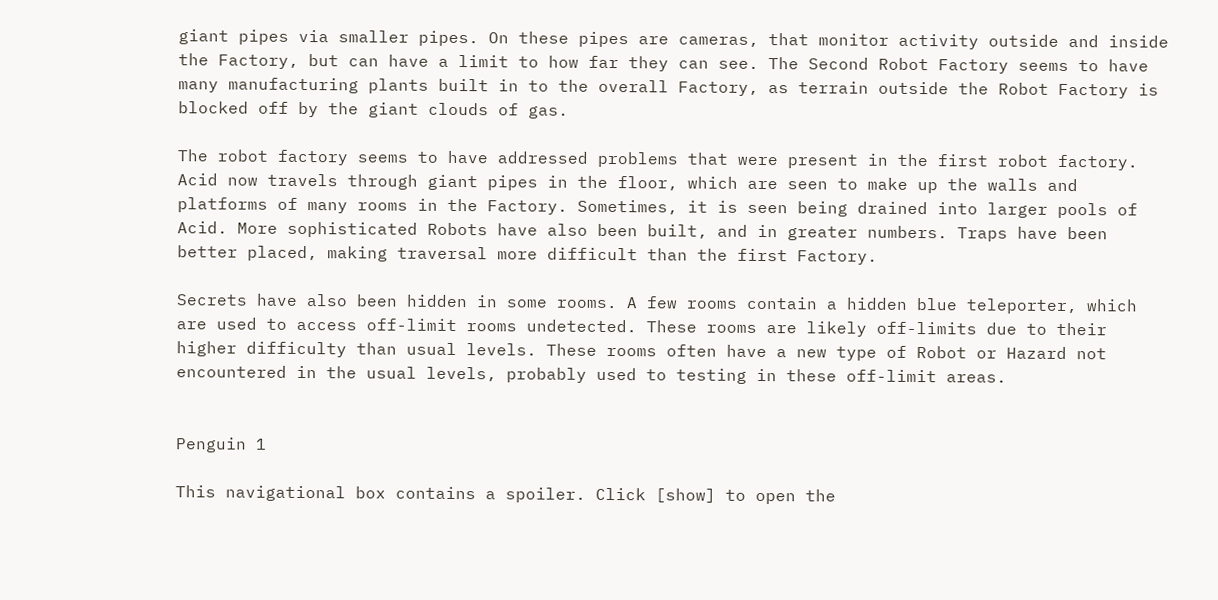giant pipes via smaller pipes. On these pipes are cameras, that monitor activity outside and inside the Factory, but can have a limit to how far they can see. The Second Robot Factory seems to have many manufacturing plants built in to the overall Factory, as terrain outside the Robot Factory is blocked off by the giant clouds of gas.

The robot factory seems to have addressed problems that were present in the first robot factory. Acid now travels through giant pipes in the floor, which are seen to make up the walls and platforms of many rooms in the Factory. Sometimes, it is seen being drained into larger pools of Acid. More sophisticated Robots have also been built, and in greater numbers. Traps have been better placed, making traversal more difficult than the first Factory.

Secrets have also been hidden in some rooms. A few rooms contain a hidden blue teleporter, which are used to access off-limit rooms undetected. These rooms are likely off-limits due to their higher difficulty than usual levels. These rooms often have a new type of Robot or Hazard not encountered in the usual levels, probably used to testing in these off-limit areas.


Penguin 1

This navigational box contains a spoiler. Click [show] to open the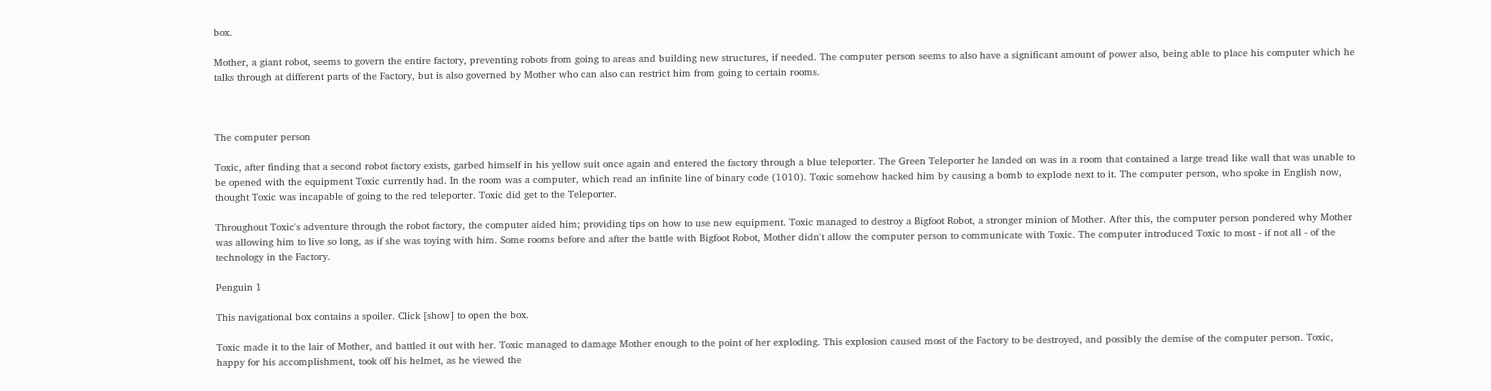box.

Mother, a giant robot, seems to govern the entire factory, preventing robots from going to areas and building new structures, if needed. The computer person seems to also have a significant amount of power also, being able to place his computer which he talks through at different parts of the Factory, but is also governed by Mother who can also can restrict him from going to certain rooms.



The computer person

Toxic, after finding that a second robot factory exists, garbed himself in his yellow suit once again and entered the factory through a blue teleporter. The Green Teleporter he landed on was in a room that contained a large tread like wall that was unable to be opened with the equipment Toxic currently had. In the room was a computer, which read an infinite line of binary code (1010). Toxic somehow hacked him by causing a bomb to explode next to it. The computer person, who spoke in English now, thought Toxic was incapable of going to the red teleporter. Toxic did get to the Teleporter.

Throughout Toxic's adventure through the robot factory, the computer aided him; providing tips on how to use new equipment. Toxic managed to destroy a Bigfoot Robot, a stronger minion of Mother. After this, the computer person pondered why Mother was allowing him to live so long, as if she was toying with him. Some rooms before and after the battle with Bigfoot Robot, Mother didn't allow the computer person to communicate with Toxic. The computer introduced Toxic to most - if not all - of the technology in the Factory.

Penguin 1

This navigational box contains a spoiler. Click [show] to open the box.

Toxic made it to the lair of Mother, and battled it out with her. Toxic managed to damage Mother enough to the point of her exploding. This explosion caused most of the Factory to be destroyed, and possibly the demise of the computer person. Toxic, happy for his accomplishment, took off his helmet, as he viewed the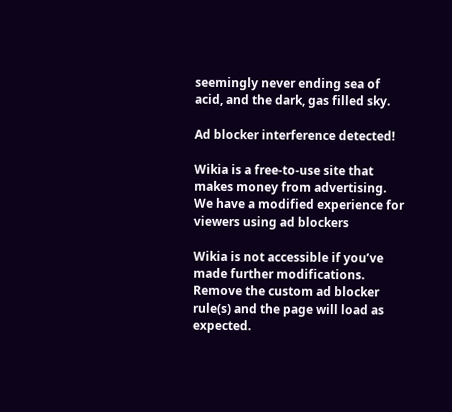seemingly never ending sea of acid, and the dark, gas filled sky.

Ad blocker interference detected!

Wikia is a free-to-use site that makes money from advertising. We have a modified experience for viewers using ad blockers

Wikia is not accessible if you’ve made further modifications. Remove the custom ad blocker rule(s) and the page will load as expected.